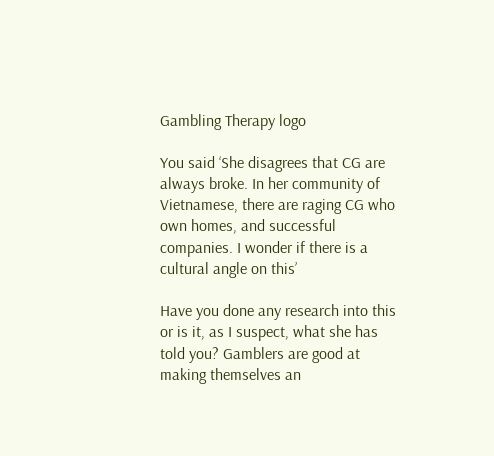Gambling Therapy logo

You said ‘She disagrees that CG are always broke. In her community of Vietnamese, there are raging CG who own homes, and successful companies. I wonder if there is a cultural angle on this’

Have you done any research into this or is it, as I suspect, what she has told you? Gamblers are good at making themselves an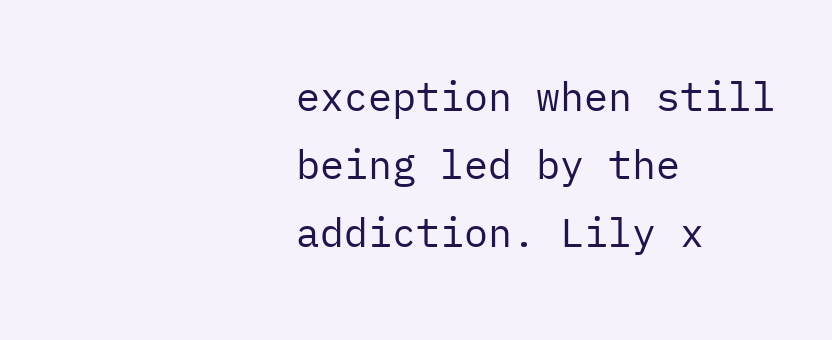exception when still being led by the addiction. Lily x